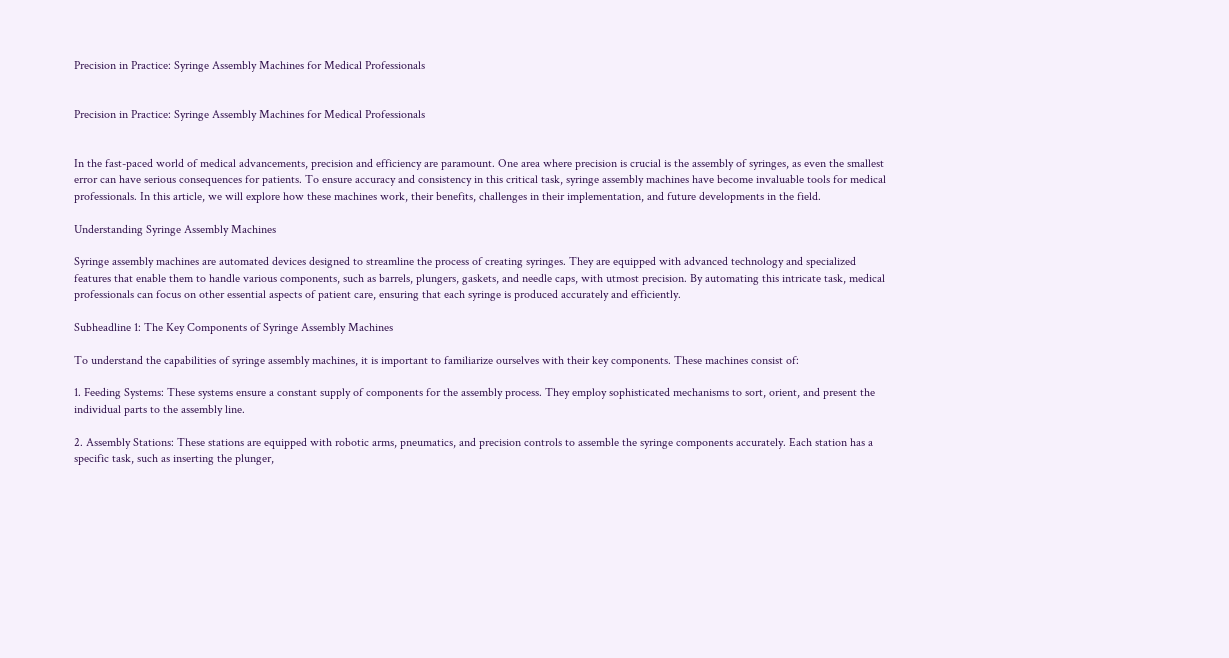Precision in Practice: Syringe Assembly Machines for Medical Professionals


Precision in Practice: Syringe Assembly Machines for Medical Professionals


In the fast-paced world of medical advancements, precision and efficiency are paramount. One area where precision is crucial is the assembly of syringes, as even the smallest error can have serious consequences for patients. To ensure accuracy and consistency in this critical task, syringe assembly machines have become invaluable tools for medical professionals. In this article, we will explore how these machines work, their benefits, challenges in their implementation, and future developments in the field.

Understanding Syringe Assembly Machines

Syringe assembly machines are automated devices designed to streamline the process of creating syringes. They are equipped with advanced technology and specialized features that enable them to handle various components, such as barrels, plungers, gaskets, and needle caps, with utmost precision. By automating this intricate task, medical professionals can focus on other essential aspects of patient care, ensuring that each syringe is produced accurately and efficiently.

Subheadline 1: The Key Components of Syringe Assembly Machines

To understand the capabilities of syringe assembly machines, it is important to familiarize ourselves with their key components. These machines consist of:

1. Feeding Systems: These systems ensure a constant supply of components for the assembly process. They employ sophisticated mechanisms to sort, orient, and present the individual parts to the assembly line.

2. Assembly Stations: These stations are equipped with robotic arms, pneumatics, and precision controls to assemble the syringe components accurately. Each station has a specific task, such as inserting the plunger,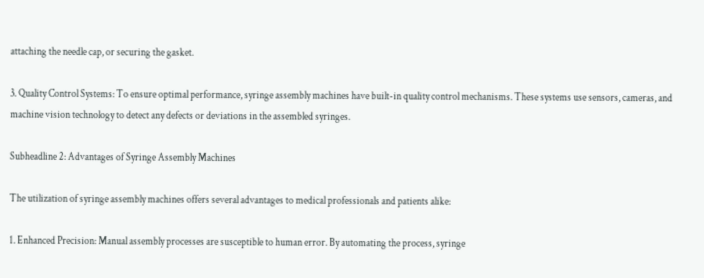attaching the needle cap, or securing the gasket.

3. Quality Control Systems: To ensure optimal performance, syringe assembly machines have built-in quality control mechanisms. These systems use sensors, cameras, and machine vision technology to detect any defects or deviations in the assembled syringes.

Subheadline 2: Advantages of Syringe Assembly Machines

The utilization of syringe assembly machines offers several advantages to medical professionals and patients alike:

1. Enhanced Precision: Manual assembly processes are susceptible to human error. By automating the process, syringe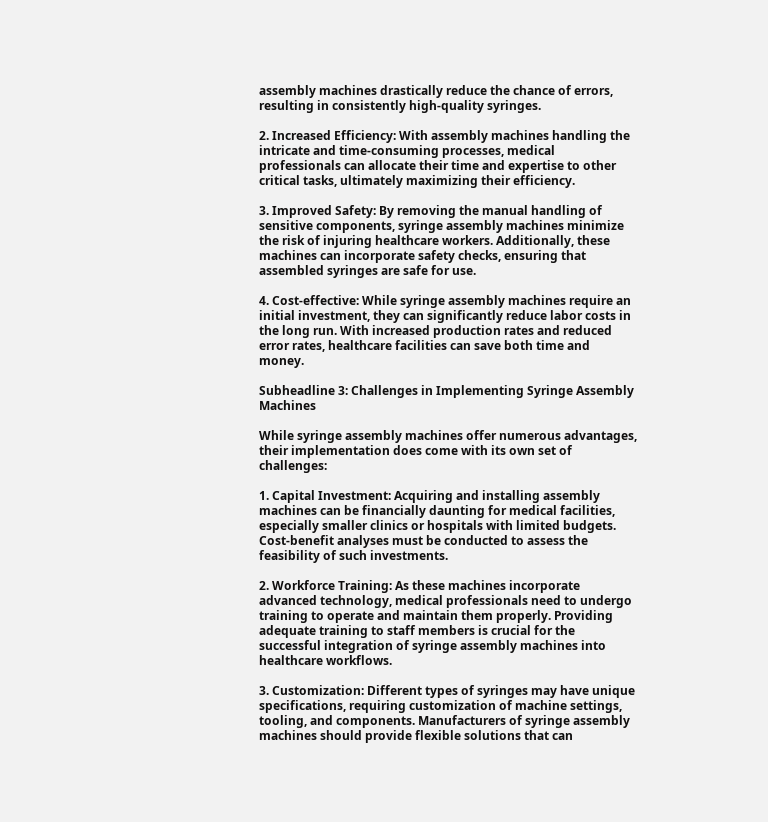assembly machines drastically reduce the chance of errors, resulting in consistently high-quality syringes.

2. Increased Efficiency: With assembly machines handling the intricate and time-consuming processes, medical professionals can allocate their time and expertise to other critical tasks, ultimately maximizing their efficiency.

3. Improved Safety: By removing the manual handling of sensitive components, syringe assembly machines minimize the risk of injuring healthcare workers. Additionally, these machines can incorporate safety checks, ensuring that assembled syringes are safe for use.

4. Cost-effective: While syringe assembly machines require an initial investment, they can significantly reduce labor costs in the long run. With increased production rates and reduced error rates, healthcare facilities can save both time and money.

Subheadline 3: Challenges in Implementing Syringe Assembly Machines

While syringe assembly machines offer numerous advantages, their implementation does come with its own set of challenges:

1. Capital Investment: Acquiring and installing assembly machines can be financially daunting for medical facilities, especially smaller clinics or hospitals with limited budgets. Cost-benefit analyses must be conducted to assess the feasibility of such investments.

2. Workforce Training: As these machines incorporate advanced technology, medical professionals need to undergo training to operate and maintain them properly. Providing adequate training to staff members is crucial for the successful integration of syringe assembly machines into healthcare workflows.

3. Customization: Different types of syringes may have unique specifications, requiring customization of machine settings, tooling, and components. Manufacturers of syringe assembly machines should provide flexible solutions that can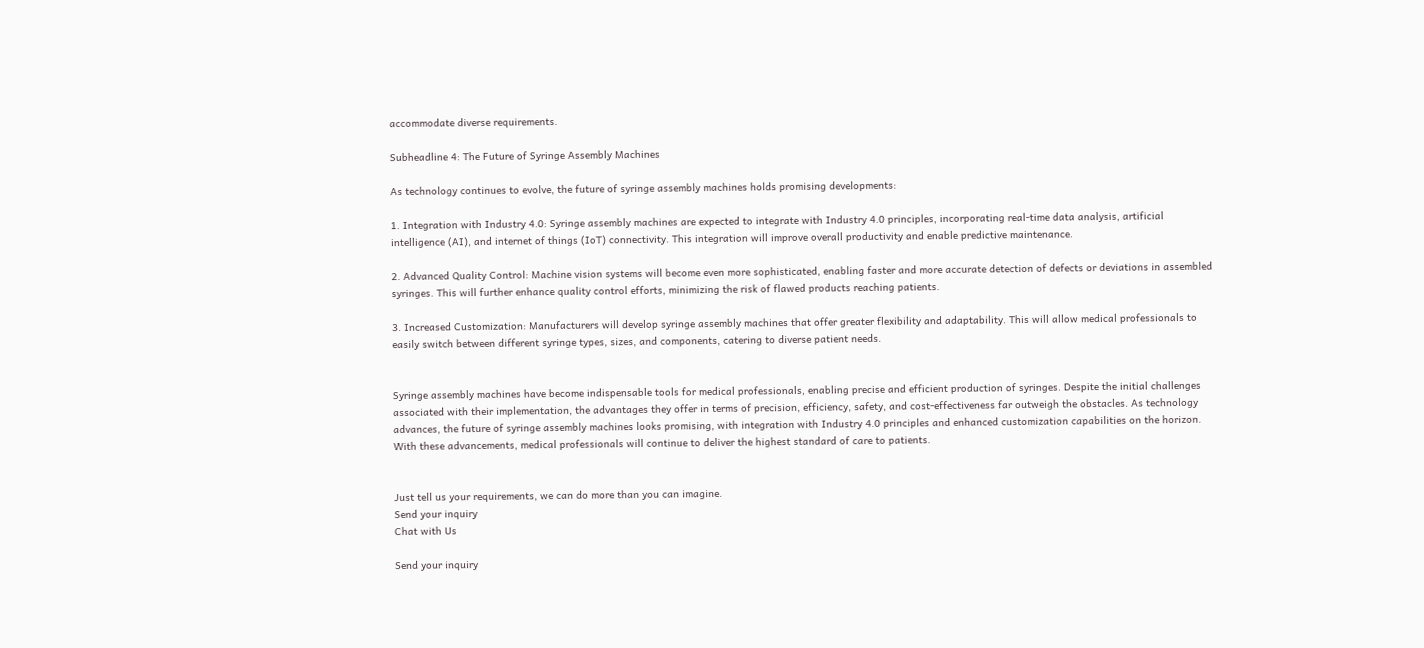accommodate diverse requirements.

Subheadline 4: The Future of Syringe Assembly Machines

As technology continues to evolve, the future of syringe assembly machines holds promising developments:

1. Integration with Industry 4.0: Syringe assembly machines are expected to integrate with Industry 4.0 principles, incorporating real-time data analysis, artificial intelligence (AI), and internet of things (IoT) connectivity. This integration will improve overall productivity and enable predictive maintenance.

2. Advanced Quality Control: Machine vision systems will become even more sophisticated, enabling faster and more accurate detection of defects or deviations in assembled syringes. This will further enhance quality control efforts, minimizing the risk of flawed products reaching patients.

3. Increased Customization: Manufacturers will develop syringe assembly machines that offer greater flexibility and adaptability. This will allow medical professionals to easily switch between different syringe types, sizes, and components, catering to diverse patient needs.


Syringe assembly machines have become indispensable tools for medical professionals, enabling precise and efficient production of syringes. Despite the initial challenges associated with their implementation, the advantages they offer in terms of precision, efficiency, safety, and cost-effectiveness far outweigh the obstacles. As technology advances, the future of syringe assembly machines looks promising, with integration with Industry 4.0 principles and enhanced customization capabilities on the horizon. With these advancements, medical professionals will continue to deliver the highest standard of care to patients.


Just tell us your requirements, we can do more than you can imagine.
Send your inquiry
Chat with Us

Send your inquiry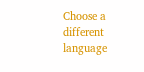Choose a different language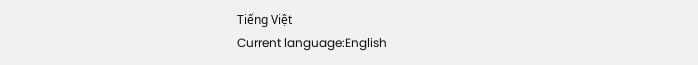Tiếng Việt
Current language:English